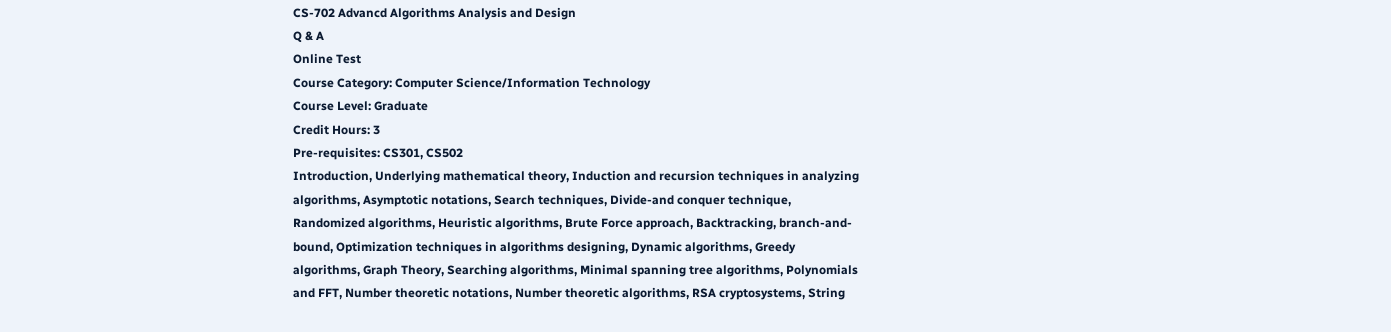CS-702 Advancd Algorithms Analysis and Design
Q & A
Online Test
Course Category: Computer Science/Information Technology
Course Level: Graduate
Credit Hours: 3
Pre-requisites: CS301, CS502
Introduction, Underlying mathematical theory, Induction and recursion techniques in analyzing algorithms, Asymptotic notations, Search techniques, Divide-and conquer technique, Randomized algorithms, Heuristic algorithms, Brute Force approach, Backtracking, branch-and-bound, Optimization techniques in algorithms designing, Dynamic algorithms, Greedy algorithms, Graph Theory, Searching algorithms, Minimal spanning tree algorithms, Polynomials and FFT, Number theoretic notations, Number theoretic algorithms, RSA cryptosystems, String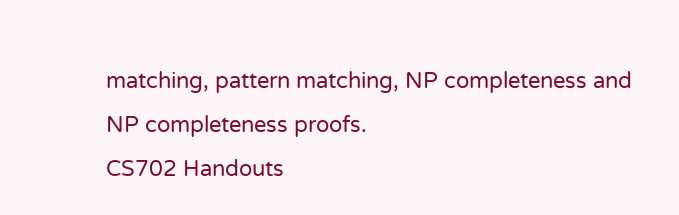matching, pattern matching, NP completeness and NP completeness proofs.
CS702 Handouts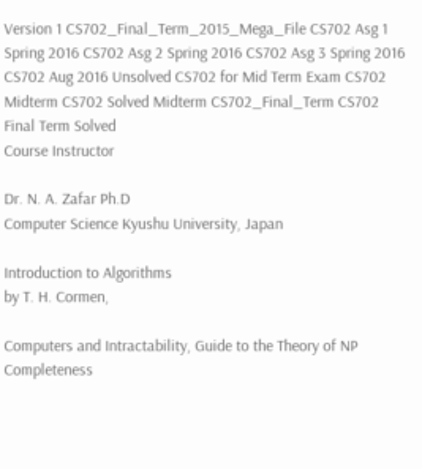Version 1 CS702_Final_Term_2015_Mega_File CS702 Asg 1 Spring 2016 CS702 Asg 2 Spring 2016 CS702 Asg 3 Spring 2016 CS702 Aug 2016 Unsolved CS702 for Mid Term Exam CS702 Midterm CS702 Solved Midterm CS702_Final_Term CS702 Final Term Solved
Course Instructor

Dr. N. A. Zafar Ph.D
Computer Science Kyushu University, Japan

Introduction to Algorithms
by T. H. Cormen,

Computers and Intractability, Guide to the Theory of NP Completeness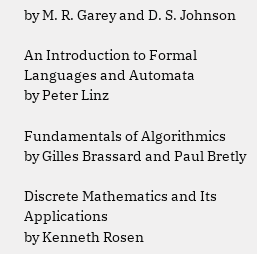by M. R. Garey and D. S. Johnson

An Introduction to Formal Languages and Automata
by Peter Linz

Fundamentals of Algorithmics
by Gilles Brassard and Paul Bretly

Discrete Mathematics and Its Applications
by Kenneth Rosen